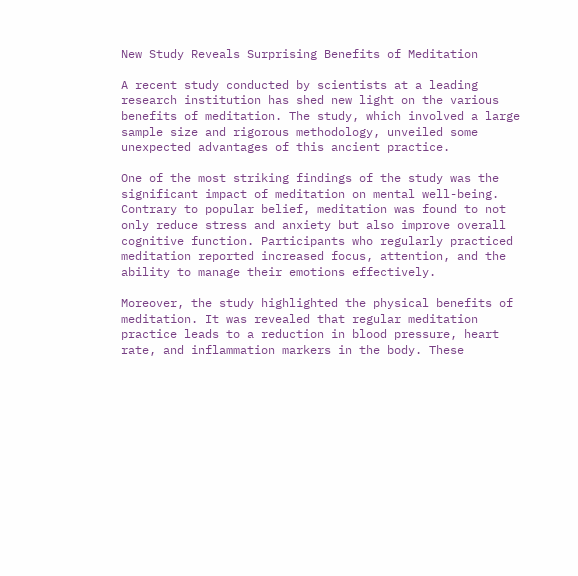New Study Reveals Surprising Benefits of Meditation

A recent study conducted by scientists at a leading research institution has shed new light on the various benefits of meditation. The study, which involved a large sample size and rigorous methodology, unveiled some unexpected advantages of this ancient practice.

One of the most striking findings of the study was the significant impact of meditation on mental well-being. Contrary to popular belief, meditation was found to not only reduce stress and anxiety but also improve overall cognitive function. Participants who regularly practiced meditation reported increased focus, attention, and the ability to manage their emotions effectively.

Moreover, the study highlighted the physical benefits of meditation. It was revealed that regular meditation practice leads to a reduction in blood pressure, heart rate, and inflammation markers in the body. These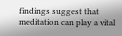findings suggest that meditation can play a vital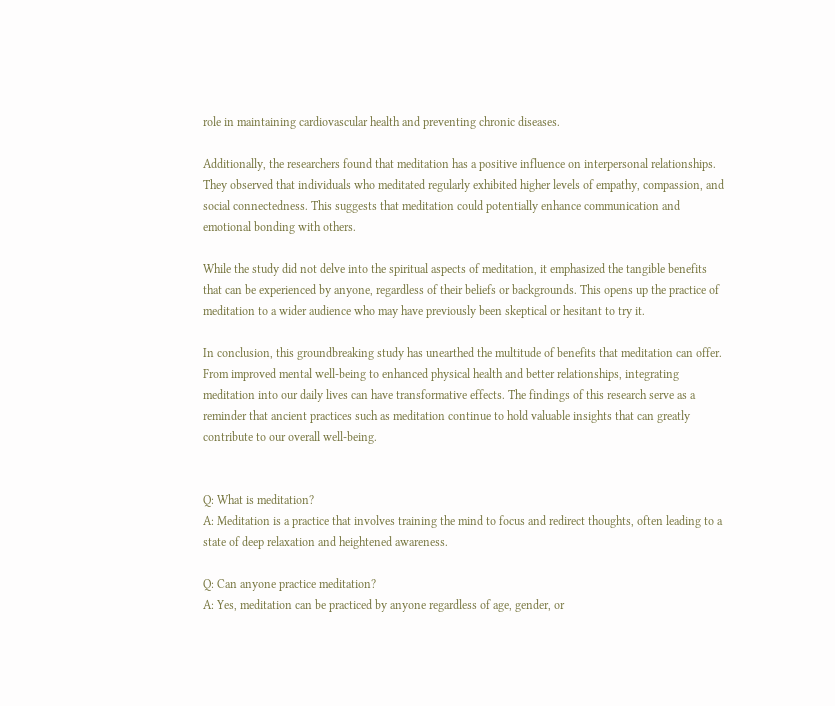role in maintaining cardiovascular health and preventing chronic diseases.

Additionally, the researchers found that meditation has a positive influence on interpersonal relationships. They observed that individuals who meditated regularly exhibited higher levels of empathy, compassion, and social connectedness. This suggests that meditation could potentially enhance communication and emotional bonding with others.

While the study did not delve into the spiritual aspects of meditation, it emphasized the tangible benefits that can be experienced by anyone, regardless of their beliefs or backgrounds. This opens up the practice of meditation to a wider audience who may have previously been skeptical or hesitant to try it.

In conclusion, this groundbreaking study has unearthed the multitude of benefits that meditation can offer. From improved mental well-being to enhanced physical health and better relationships, integrating meditation into our daily lives can have transformative effects. The findings of this research serve as a reminder that ancient practices such as meditation continue to hold valuable insights that can greatly contribute to our overall well-being.


Q: What is meditation?
A: Meditation is a practice that involves training the mind to focus and redirect thoughts, often leading to a state of deep relaxation and heightened awareness.

Q: Can anyone practice meditation?
A: Yes, meditation can be practiced by anyone regardless of age, gender, or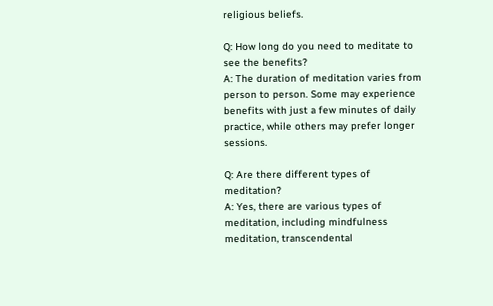religious beliefs.

Q: How long do you need to meditate to see the benefits?
A: The duration of meditation varies from person to person. Some may experience benefits with just a few minutes of daily practice, while others may prefer longer sessions.

Q: Are there different types of meditation?
A: Yes, there are various types of meditation, including mindfulness meditation, transcendental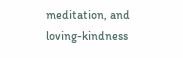meditation, and loving-kindness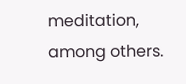meditation, among others.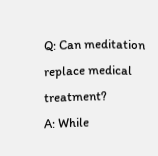Q: Can meditation replace medical treatment?
A: While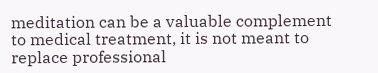meditation can be a valuable complement to medical treatment, it is not meant to replace professional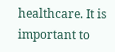healthcare. It is important to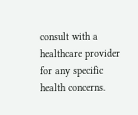consult with a healthcare provider for any specific health concerns.